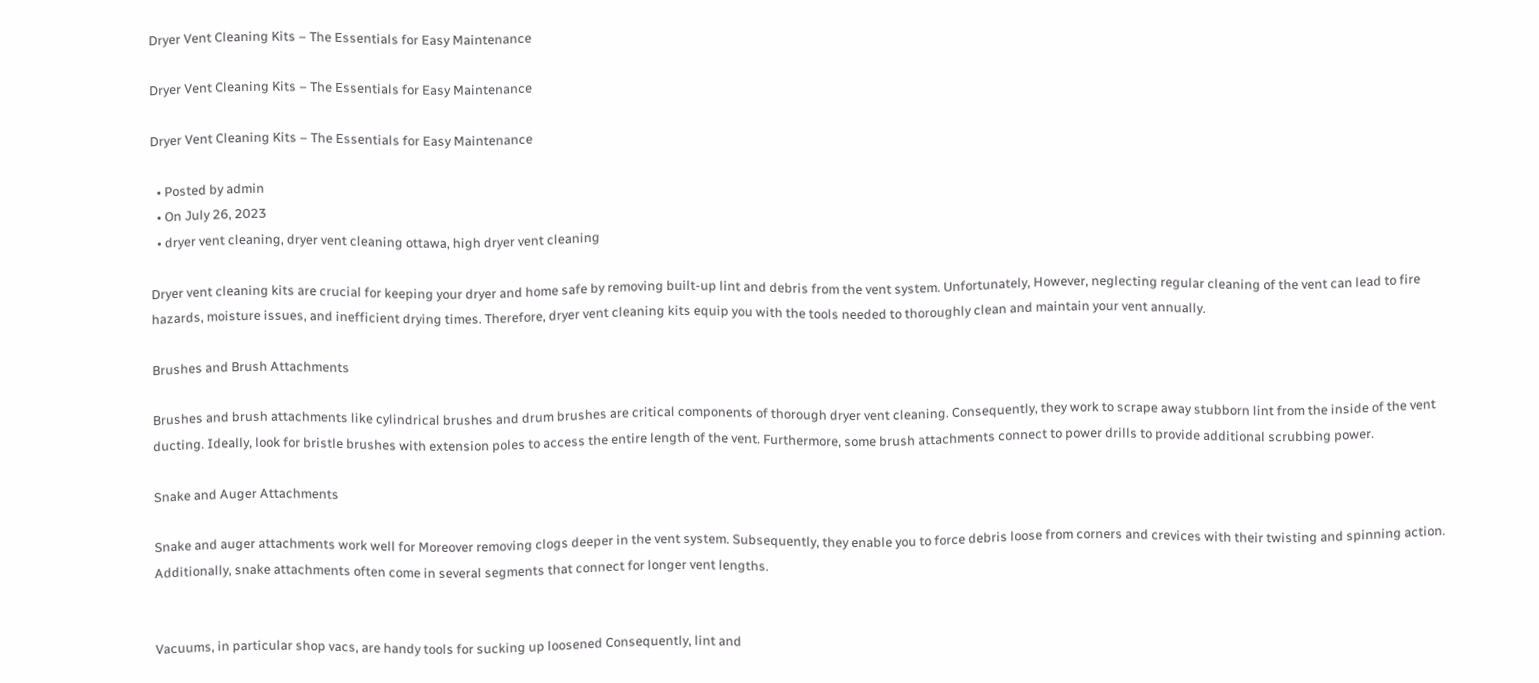Dryer Vent Cleaning Kits – The Essentials for Easy Maintenance

Dryer Vent Cleaning Kits – The Essentials for Easy Maintenance

Dryer Vent Cleaning Kits – The Essentials for Easy Maintenance

  • Posted by admin
  • On July 26, 2023
  • dryer vent cleaning, dryer vent cleaning ottawa, high dryer vent cleaning

Dryer vent cleaning kits are crucial for keeping your dryer and home safe by removing built-up lint and debris from the vent system. Unfortunately, However, neglecting regular cleaning of the vent can lead to fire hazards, moisture issues, and inefficient drying times. Therefore, dryer vent cleaning kits equip you with the tools needed to thoroughly clean and maintain your vent annually.

Brushes and Brush Attachments

Brushes and brush attachments like cylindrical brushes and drum brushes are critical components of thorough dryer vent cleaning. Consequently, they work to scrape away stubborn lint from the inside of the vent ducting. Ideally, look for bristle brushes with extension poles to access the entire length of the vent. Furthermore, some brush attachments connect to power drills to provide additional scrubbing power.

Snake and Auger Attachments

Snake and auger attachments work well for Moreover removing clogs deeper in the vent system. Subsequently, they enable you to force debris loose from corners and crevices with their twisting and spinning action. Additionally, snake attachments often come in several segments that connect for longer vent lengths.


Vacuums, in particular shop vacs, are handy tools for sucking up loosened Consequently, lint and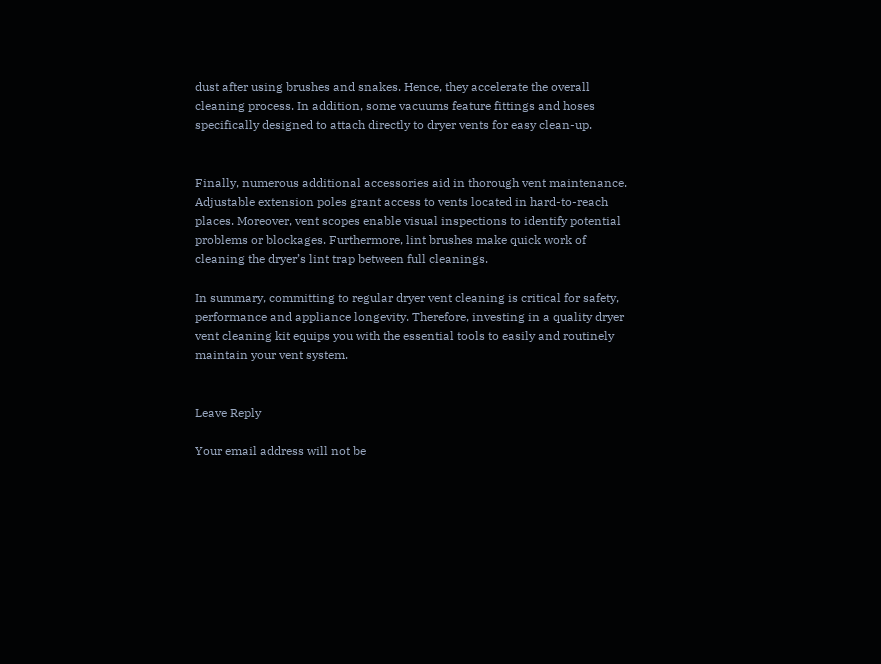dust after using brushes and snakes. Hence, they accelerate the overall cleaning process. In addition, some vacuums feature fittings and hoses specifically designed to attach directly to dryer vents for easy clean-up.


Finally, numerous additional accessories aid in thorough vent maintenance. Adjustable extension poles grant access to vents located in hard-to-reach places. Moreover, vent scopes enable visual inspections to identify potential problems or blockages. Furthermore, lint brushes make quick work of cleaning the dryer’s lint trap between full cleanings.

In summary, committing to regular dryer vent cleaning is critical for safety, performance and appliance longevity. Therefore, investing in a quality dryer vent cleaning kit equips you with the essential tools to easily and routinely maintain your vent system.


Leave Reply

Your email address will not be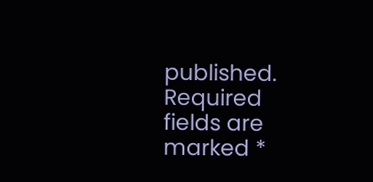published. Required fields are marked *